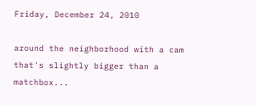Friday, December 24, 2010

around the neighborhood with a cam that's slightly bigger than a matchbox...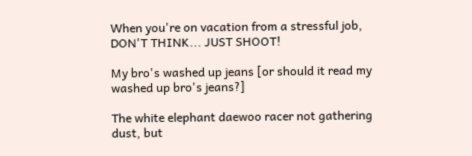When you're on vacation from a stressful job, DON'T THINK... JUST SHOOT!

My bro's washed up jeans [or should it read my washed up bro's jeans?]

The white elephant daewoo racer not gathering dust, but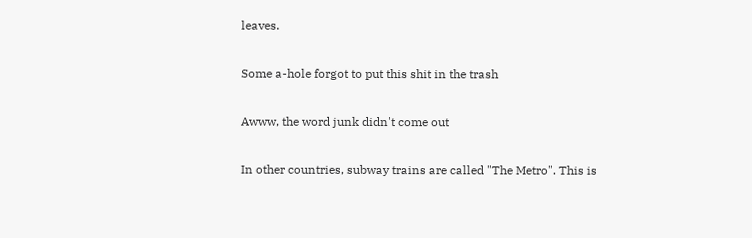leaves.

Some a-hole forgot to put this shit in the trash

Awww, the word junk didn't come out

In other countries, subway trains are called "The Metro". This is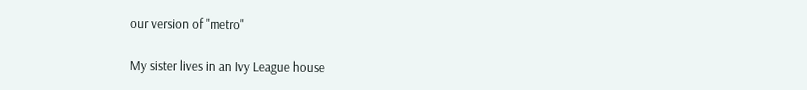our version of "metro"

My sister lives in an Ivy League house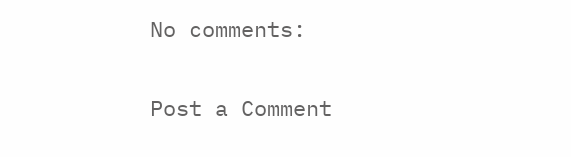No comments:

Post a Comment